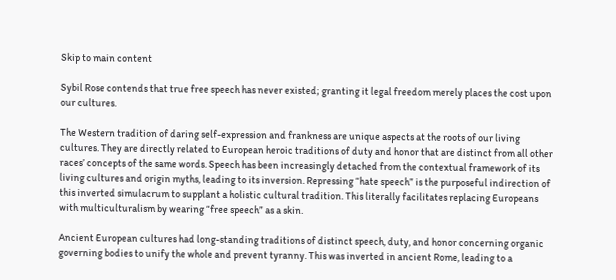Skip to main content

Sybil Rose contends that true free speech has never existed; granting it legal freedom merely places the cost upon our cultures.

The Western tradition of daring self-expression and frankness are unique aspects at the roots of our living cultures. They are directly related to European heroic traditions of duty and honor that are distinct from all other races’ concepts of the same words. Speech has been increasingly detached from the contextual framework of its living cultures and origin myths, leading to its inversion. Repressing “hate speech” is the purposeful indirection of this inverted simulacrum to supplant a holistic cultural tradition. This literally facilitates replacing Europeans with multiculturalism by wearing “free speech” as a skin.

Ancient European cultures had long-standing traditions of distinct speech, duty, and honor concerning organic governing bodies to unify the whole and prevent tyranny. This was inverted in ancient Rome, leading to a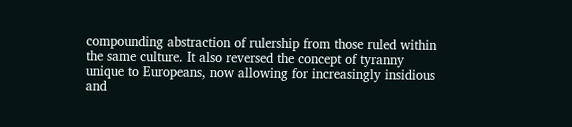compounding abstraction of rulership from those ruled within the same culture. It also reversed the concept of tyranny unique to Europeans, now allowing for increasingly insidious and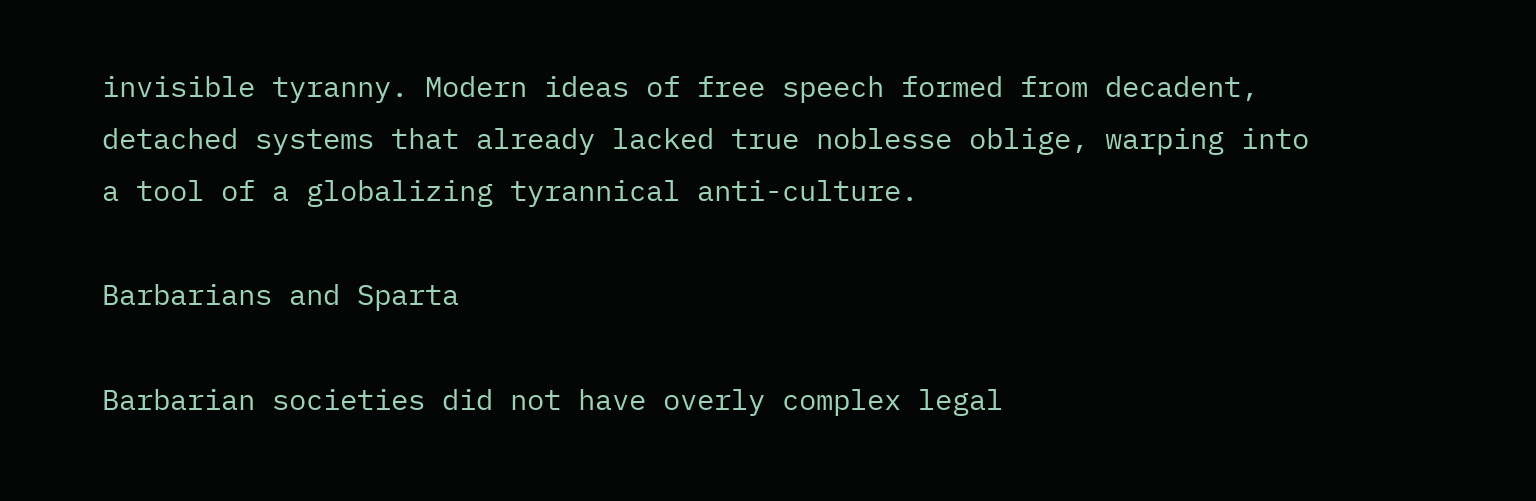invisible tyranny. Modern ideas of free speech formed from decadent, detached systems that already lacked true noblesse oblige, warping into a tool of a globalizing tyrannical anti-culture.

Barbarians and Sparta

Barbarian societies did not have overly complex legal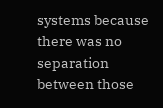systems because there was no separation between those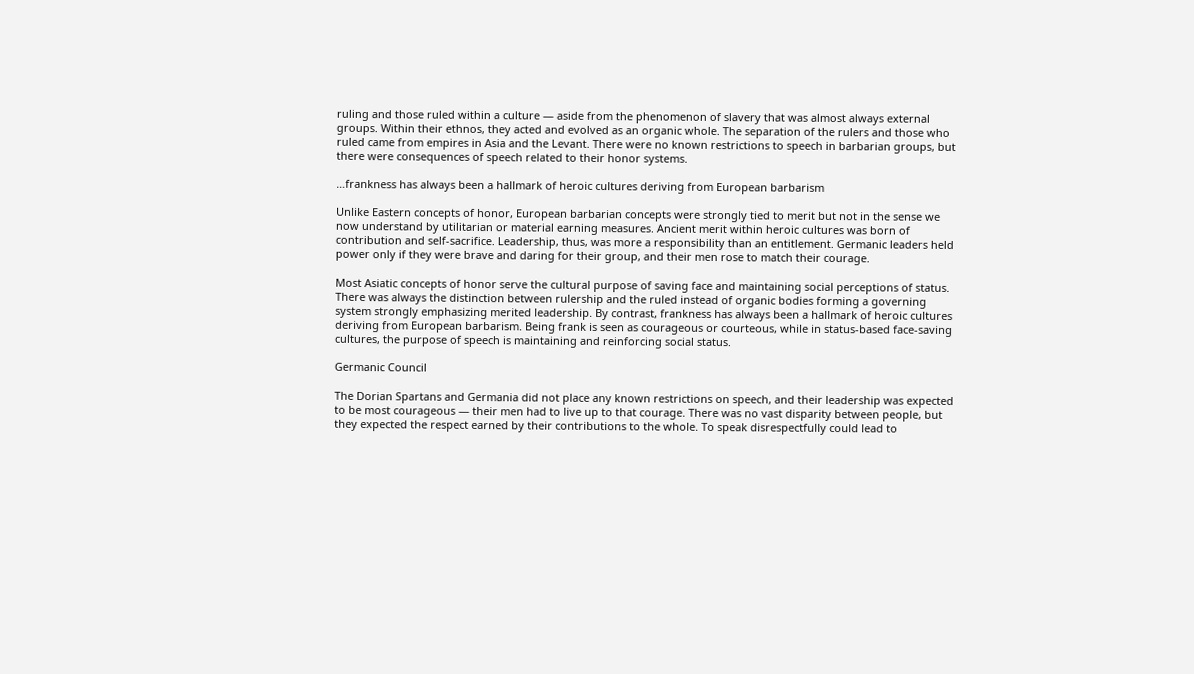ruling and those ruled within a culture — aside from the phenomenon of slavery that was almost always external groups. Within their ethnos, they acted and evolved as an organic whole. The separation of the rulers and those who ruled came from empires in Asia and the Levant. There were no known restrictions to speech in barbarian groups, but there were consequences of speech related to their honor systems.

…frankness has always been a hallmark of heroic cultures deriving from European barbarism

Unlike Eastern concepts of honor, European barbarian concepts were strongly tied to merit but not in the sense we now understand by utilitarian or material earning measures. Ancient merit within heroic cultures was born of contribution and self-sacrifice. Leadership, thus, was more a responsibility than an entitlement. Germanic leaders held power only if they were brave and daring for their group, and their men rose to match their courage.

Most Asiatic concepts of honor serve the cultural purpose of saving face and maintaining social perceptions of status. There was always the distinction between rulership and the ruled instead of organic bodies forming a governing system strongly emphasizing merited leadership. By contrast, frankness has always been a hallmark of heroic cultures deriving from European barbarism. Being frank is seen as courageous or courteous, while in status-based face-saving cultures, the purpose of speech is maintaining and reinforcing social status.

Germanic Council

The Dorian Spartans and Germania did not place any known restrictions on speech, and their leadership was expected to be most courageous — their men had to live up to that courage. There was no vast disparity between people, but they expected the respect earned by their contributions to the whole. To speak disrespectfully could lead to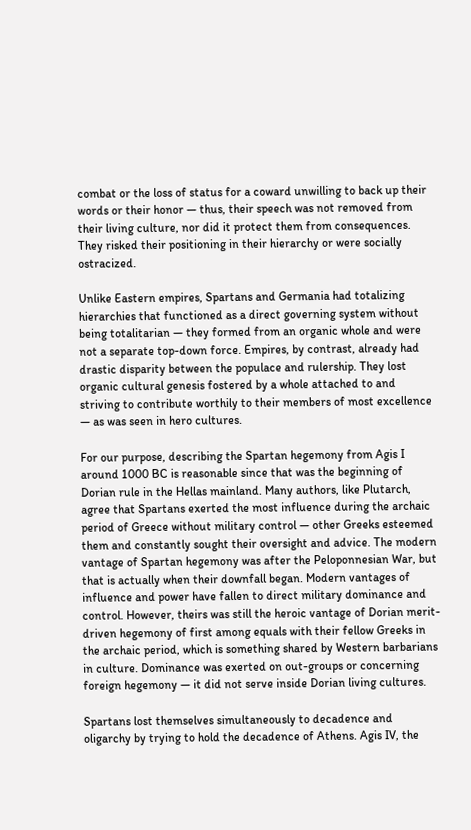combat or the loss of status for a coward unwilling to back up their words or their honor — thus, their speech was not removed from their living culture, nor did it protect them from consequences. They risked their positioning in their hierarchy or were socially ostracized.

Unlike Eastern empires, Spartans and Germania had totalizing hierarchies that functioned as a direct governing system without being totalitarian — they formed from an organic whole and were not a separate top-down force. Empires, by contrast, already had drastic disparity between the populace and rulership. They lost organic cultural genesis fostered by a whole attached to and striving to contribute worthily to their members of most excellence — as was seen in hero cultures.

For our purpose, describing the Spartan hegemony from Agis I around 1000 BC is reasonable since that was the beginning of Dorian rule in the Hellas mainland. Many authors, like Plutarch, agree that Spartans exerted the most influence during the archaic period of Greece without military control — other Greeks esteemed them and constantly sought their oversight and advice. The modern vantage of Spartan hegemony was after the Peloponnesian War, but that is actually when their downfall began. Modern vantages of influence and power have fallen to direct military dominance and control. However, theirs was still the heroic vantage of Dorian merit-driven hegemony of first among equals with their fellow Greeks in the archaic period, which is something shared by Western barbarians in culture. Dominance was exerted on out-groups or concerning foreign hegemony — it did not serve inside Dorian living cultures.

Spartans lost themselves simultaneously to decadence and oligarchy by trying to hold the decadence of Athens. Agis IV, the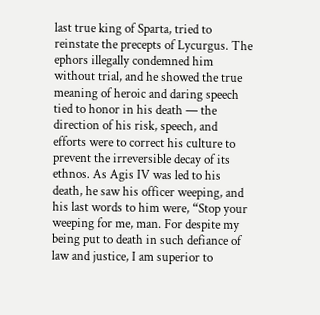last true king of Sparta, tried to reinstate the precepts of Lycurgus. The ephors illegally condemned him without trial, and he showed the true meaning of heroic and daring speech tied to honor in his death — the direction of his risk, speech, and efforts were to correct his culture to prevent the irreversible decay of its ethnos. As Agis IV was led to his death, he saw his officer weeping, and his last words to him were, “Stop your weeping for me, man. For despite my being put to death in such defiance of law and justice, I am superior to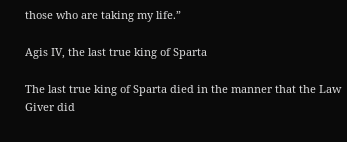those who are taking my life.”

Agis IV, the last true king of Sparta

The last true king of Sparta died in the manner that the Law Giver did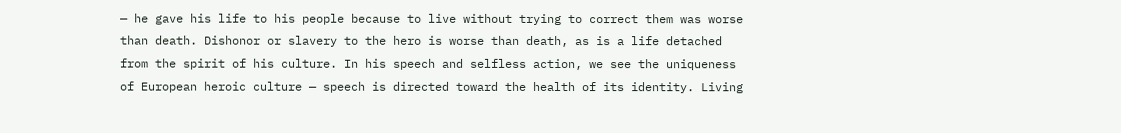— he gave his life to his people because to live without trying to correct them was worse than death. Dishonor or slavery to the hero is worse than death, as is a life detached from the spirit of his culture. In his speech and selfless action, we see the uniqueness of European heroic culture — speech is directed toward the health of its identity. Living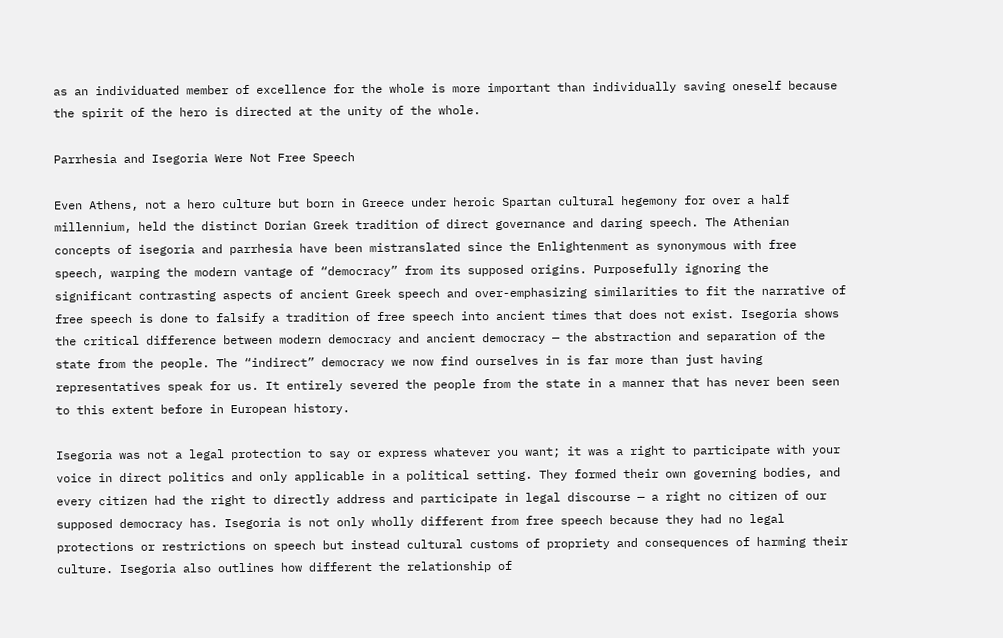as an individuated member of excellence for the whole is more important than individually saving oneself because the spirit of the hero is directed at the unity of the whole.

Parrhesia and Isegoria Were Not Free Speech

Even Athens, not a hero culture but born in Greece under heroic Spartan cultural hegemony for over a half millennium, held the distinct Dorian Greek tradition of direct governance and daring speech. The Athenian concepts of isegoria and parrhesia have been mistranslated since the Enlightenment as synonymous with free speech, warping the modern vantage of “democracy” from its supposed origins. Purposefully ignoring the significant contrasting aspects of ancient Greek speech and over-emphasizing similarities to fit the narrative of free speech is done to falsify a tradition of free speech into ancient times that does not exist. Isegoria shows the critical difference between modern democracy and ancient democracy — the abstraction and separation of the state from the people. The “indirect” democracy we now find ourselves in is far more than just having representatives speak for us. It entirely severed the people from the state in a manner that has never been seen to this extent before in European history.

Isegoria was not a legal protection to say or express whatever you want; it was a right to participate with your voice in direct politics and only applicable in a political setting. They formed their own governing bodies, and every citizen had the right to directly address and participate in legal discourse — a right no citizen of our supposed democracy has. Isegoria is not only wholly different from free speech because they had no legal protections or restrictions on speech but instead cultural customs of propriety and consequences of harming their culture. Isegoria also outlines how different the relationship of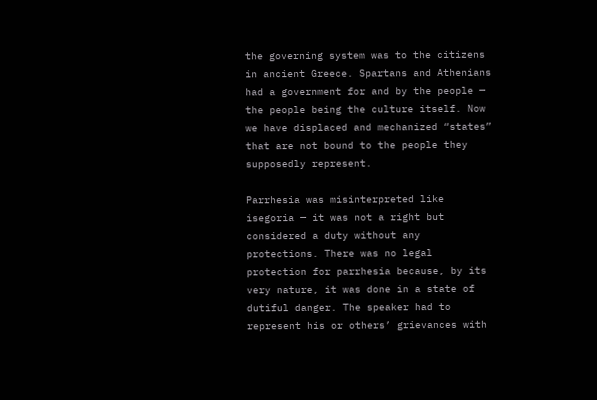the governing system was to the citizens in ancient Greece. Spartans and Athenians had a government for and by the people — the people being the culture itself. Now we have displaced and mechanized “states” that are not bound to the people they supposedly represent.

Parrhesia was misinterpreted like isegoria — it was not a right but considered a duty without any protections. There was no legal protection for parrhesia because, by its very nature, it was done in a state of dutiful danger. The speaker had to represent his or others’ grievances with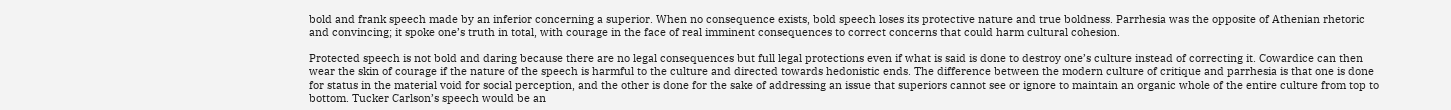bold and frank speech made by an inferior concerning a superior. When no consequence exists, bold speech loses its protective nature and true boldness. Parrhesia was the opposite of Athenian rhetoric and convincing; it spoke one’s truth in total, with courage in the face of real imminent consequences to correct concerns that could harm cultural cohesion.

Protected speech is not bold and daring because there are no legal consequences but full legal protections even if what is said is done to destroy one’s culture instead of correcting it. Cowardice can then wear the skin of courage if the nature of the speech is harmful to the culture and directed towards hedonistic ends. The difference between the modern culture of critique and parrhesia is that one is done for status in the material void for social perception, and the other is done for the sake of addressing an issue that superiors cannot see or ignore to maintain an organic whole of the entire culture from top to bottom. Tucker Carlson’s speech would be an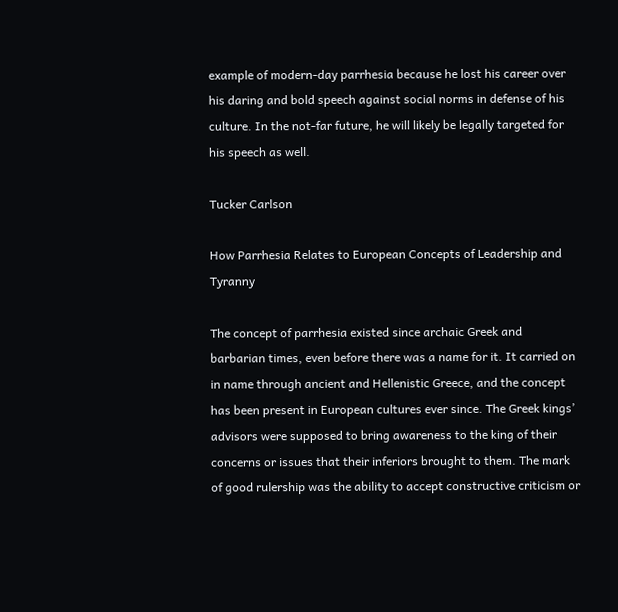example of modern-day parrhesia because he lost his career over his daring and bold speech against social norms in defense of his culture. In the not-far future, he will likely be legally targeted for his speech as well.

Tucker Carlson

How Parrhesia Relates to European Concepts of Leadership and Tyranny

The concept of parrhesia existed since archaic Greek and barbarian times, even before there was a name for it. It carried on in name through ancient and Hellenistic Greece, and the concept has been present in European cultures ever since. The Greek kings’ advisors were supposed to bring awareness to the king of their concerns or issues that their inferiors brought to them. The mark of good rulership was the ability to accept constructive criticism or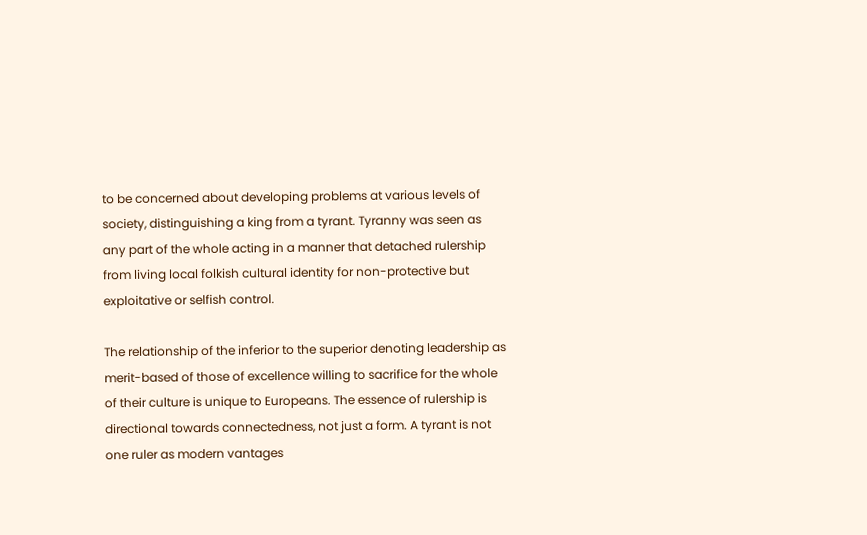to be concerned about developing problems at various levels of society, distinguishing a king from a tyrant. Tyranny was seen as any part of the whole acting in a manner that detached rulership from living local folkish cultural identity for non-protective but exploitative or selfish control.

The relationship of the inferior to the superior denoting leadership as merit-based of those of excellence willing to sacrifice for the whole of their culture is unique to Europeans. The essence of rulership is directional towards connectedness, not just a form. A tyrant is not one ruler as modern vantages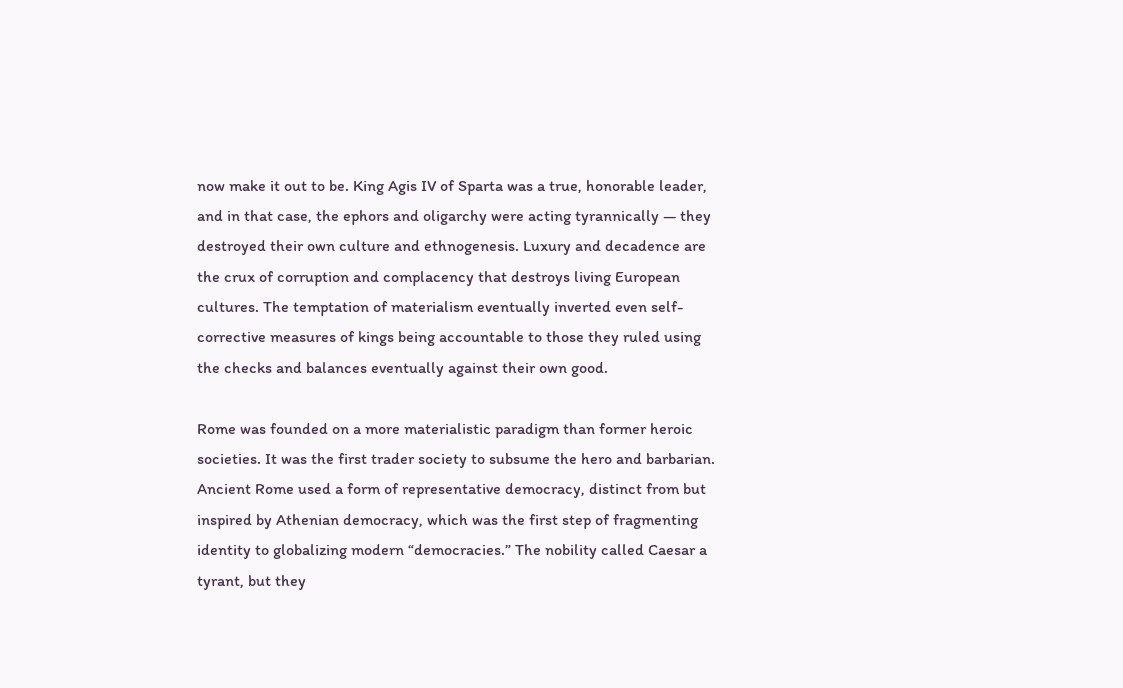now make it out to be. King Agis IV of Sparta was a true, honorable leader, and in that case, the ephors and oligarchy were acting tyrannically — they destroyed their own culture and ethnogenesis. Luxury and decadence are the crux of corruption and complacency that destroys living European cultures. The temptation of materialism eventually inverted even self-corrective measures of kings being accountable to those they ruled using the checks and balances eventually against their own good.

Rome was founded on a more materialistic paradigm than former heroic societies. It was the first trader society to subsume the hero and barbarian. Ancient Rome used a form of representative democracy, distinct from but inspired by Athenian democracy, which was the first step of fragmenting identity to globalizing modern “democracies.” The nobility called Caesar a tyrant, but they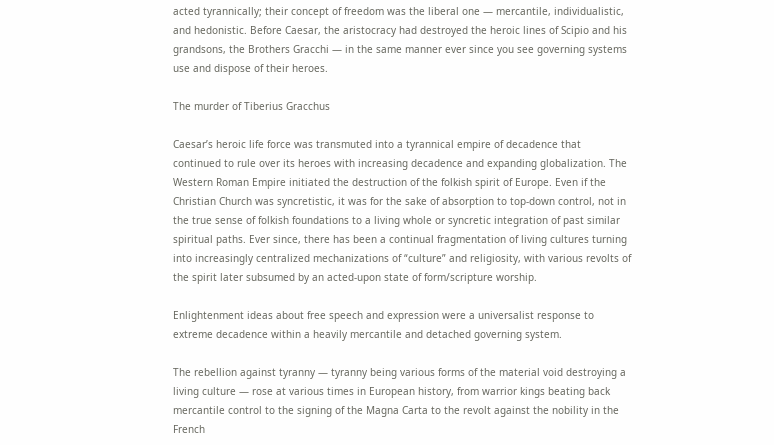acted tyrannically; their concept of freedom was the liberal one — mercantile, individualistic, and hedonistic. Before Caesar, the aristocracy had destroyed the heroic lines of Scipio and his grandsons, the Brothers Gracchi — in the same manner ever since you see governing systems use and dispose of their heroes.

The murder of Tiberius Gracchus

Caesar’s heroic life force was transmuted into a tyrannical empire of decadence that continued to rule over its heroes with increasing decadence and expanding globalization. The Western Roman Empire initiated the destruction of the folkish spirit of Europe. Even if the Christian Church was syncretistic, it was for the sake of absorption to top-down control, not in the true sense of folkish foundations to a living whole or syncretic integration of past similar spiritual paths. Ever since, there has been a continual fragmentation of living cultures turning into increasingly centralized mechanizations of “culture” and religiosity, with various revolts of the spirit later subsumed by an acted-upon state of form/scripture worship.

Enlightenment ideas about free speech and expression were a universalist response to extreme decadence within a heavily mercantile and detached governing system.

The rebellion against tyranny — tyranny being various forms of the material void destroying a living culture — rose at various times in European history, from warrior kings beating back mercantile control to the signing of the Magna Carta to the revolt against the nobility in the French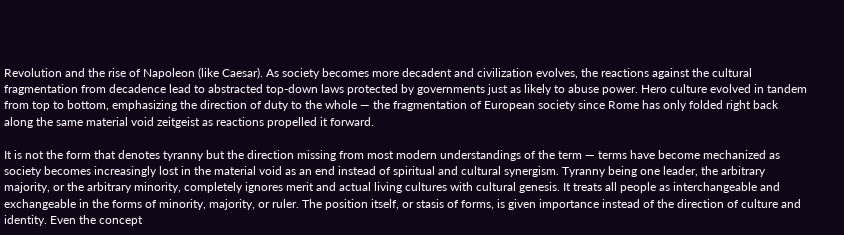Revolution and the rise of Napoleon (like Caesar). As society becomes more decadent and civilization evolves, the reactions against the cultural fragmentation from decadence lead to abstracted top-down laws protected by governments just as likely to abuse power. Hero culture evolved in tandem from top to bottom, emphasizing the direction of duty to the whole — the fragmentation of European society since Rome has only folded right back along the same material void zeitgeist as reactions propelled it forward.

It is not the form that denotes tyranny but the direction missing from most modern understandings of the term — terms have become mechanized as society becomes increasingly lost in the material void as an end instead of spiritual and cultural synergism. Tyranny being one leader, the arbitrary majority, or the arbitrary minority, completely ignores merit and actual living cultures with cultural genesis. It treats all people as interchangeable and exchangeable in the forms of minority, majority, or ruler. The position itself, or stasis of forms, is given importance instead of the direction of culture and identity. Even the concept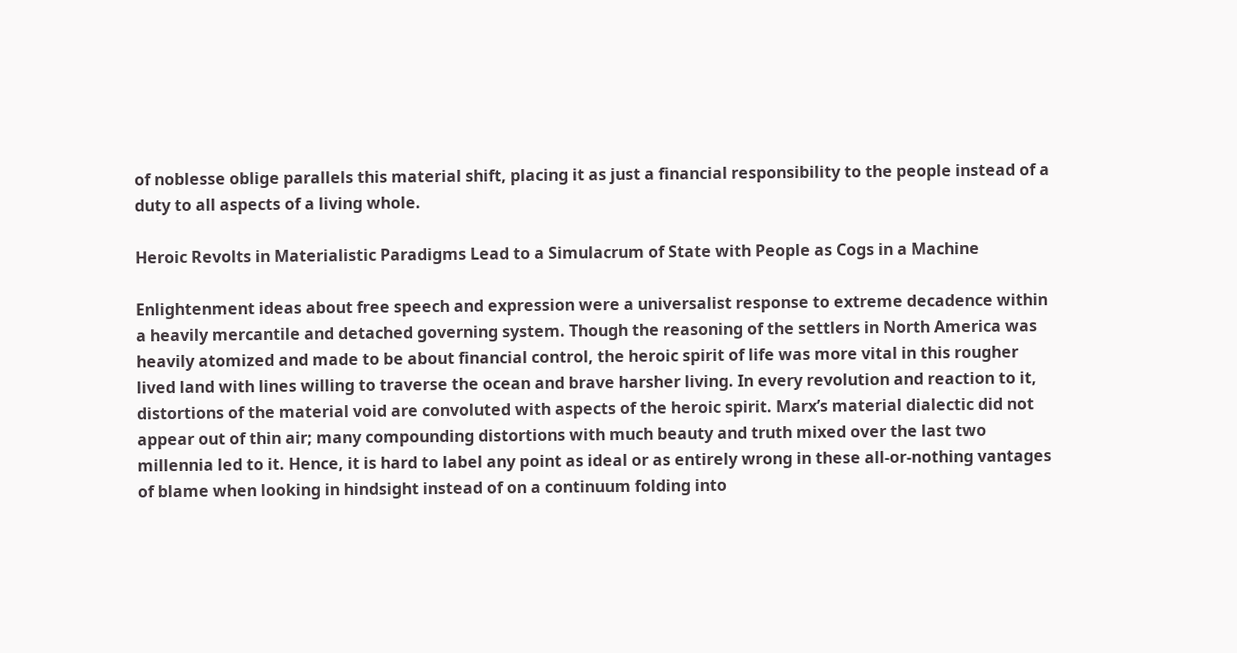of noblesse oblige parallels this material shift, placing it as just a financial responsibility to the people instead of a duty to all aspects of a living whole.

Heroic Revolts in Materialistic Paradigms Lead to a Simulacrum of State with People as Cogs in a Machine

Enlightenment ideas about free speech and expression were a universalist response to extreme decadence within a heavily mercantile and detached governing system. Though the reasoning of the settlers in North America was heavily atomized and made to be about financial control, the heroic spirit of life was more vital in this rougher lived land with lines willing to traverse the ocean and brave harsher living. In every revolution and reaction to it, distortions of the material void are convoluted with aspects of the heroic spirit. Marx’s material dialectic did not appear out of thin air; many compounding distortions with much beauty and truth mixed over the last two millennia led to it. Hence, it is hard to label any point as ideal or as entirely wrong in these all-or-nothing vantages of blame when looking in hindsight instead of on a continuum folding into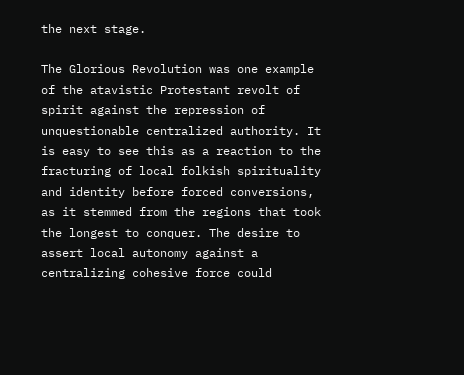the next stage.

The Glorious Revolution was one example of the atavistic Protestant revolt of spirit against the repression of unquestionable centralized authority. It is easy to see this as a reaction to the fracturing of local folkish spirituality and identity before forced conversions, as it stemmed from the regions that took the longest to conquer. The desire to assert local autonomy against a centralizing cohesive force could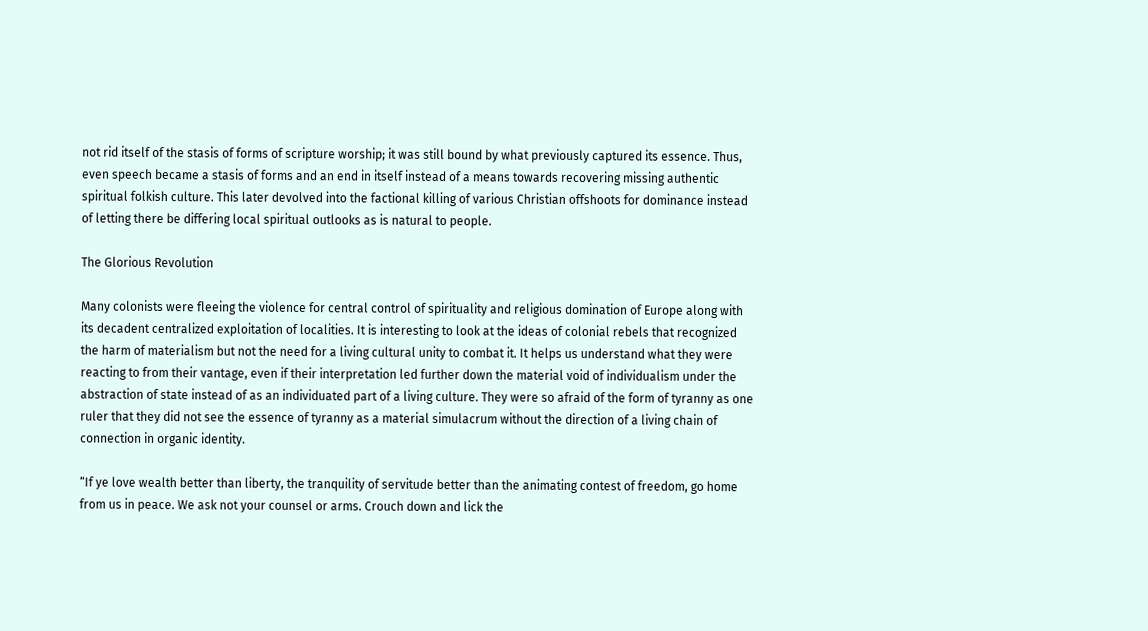not rid itself of the stasis of forms of scripture worship; it was still bound by what previously captured its essence. Thus, even speech became a stasis of forms and an end in itself instead of a means towards recovering missing authentic spiritual folkish culture. This later devolved into the factional killing of various Christian offshoots for dominance instead of letting there be differing local spiritual outlooks as is natural to people.

The Glorious Revolution

Many colonists were fleeing the violence for central control of spirituality and religious domination of Europe along with its decadent centralized exploitation of localities. It is interesting to look at the ideas of colonial rebels that recognized the harm of materialism but not the need for a living cultural unity to combat it. It helps us understand what they were reacting to from their vantage, even if their interpretation led further down the material void of individualism under the abstraction of state instead of as an individuated part of a living culture. They were so afraid of the form of tyranny as one ruler that they did not see the essence of tyranny as a material simulacrum without the direction of a living chain of connection in organic identity.

“If ye love wealth better than liberty, the tranquility of servitude better than the animating contest of freedom, go home from us in peace. We ask not your counsel or arms. Crouch down and lick the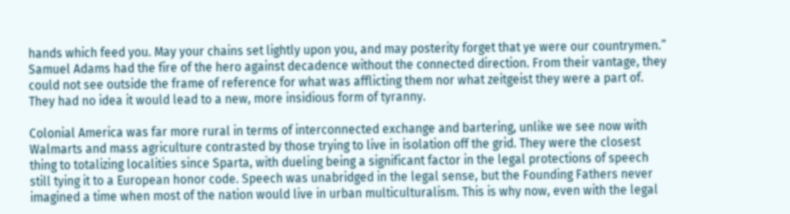hands which feed you. May your chains set lightly upon you, and may posterity forget that ye were our countrymen.” Samuel Adams had the fire of the hero against decadence without the connected direction. From their vantage, they could not see outside the frame of reference for what was afflicting them nor what zeitgeist they were a part of. They had no idea it would lead to a new, more insidious form of tyranny.

Colonial America was far more rural in terms of interconnected exchange and bartering, unlike we see now with Walmarts and mass agriculture contrasted by those trying to live in isolation off the grid. They were the closest thing to totalizing localities since Sparta, with dueling being a significant factor in the legal protections of speech still tying it to a European honor code. Speech was unabridged in the legal sense, but the Founding Fathers never imagined a time when most of the nation would live in urban multiculturalism. This is why now, even with the legal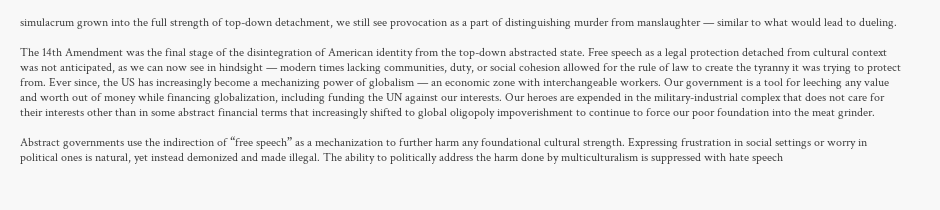simulacrum grown into the full strength of top-down detachment, we still see provocation as a part of distinguishing murder from manslaughter — similar to what would lead to dueling.

The 14th Amendment was the final stage of the disintegration of American identity from the top-down abstracted state. Free speech as a legal protection detached from cultural context was not anticipated, as we can now see in hindsight — modern times lacking communities, duty, or social cohesion allowed for the rule of law to create the tyranny it was trying to protect from. Ever since, the US has increasingly become a mechanizing power of globalism — an economic zone with interchangeable workers. Our government is a tool for leeching any value and worth out of money while financing globalization, including funding the UN against our interests. Our heroes are expended in the military-industrial complex that does not care for their interests other than in some abstract financial terms that increasingly shifted to global oligopoly impoverishment to continue to force our poor foundation into the meat grinder.

Abstract governments use the indirection of “free speech” as a mechanization to further harm any foundational cultural strength. Expressing frustration in social settings or worry in political ones is natural, yet instead demonized and made illegal. The ability to politically address the harm done by multiculturalism is suppressed with hate speech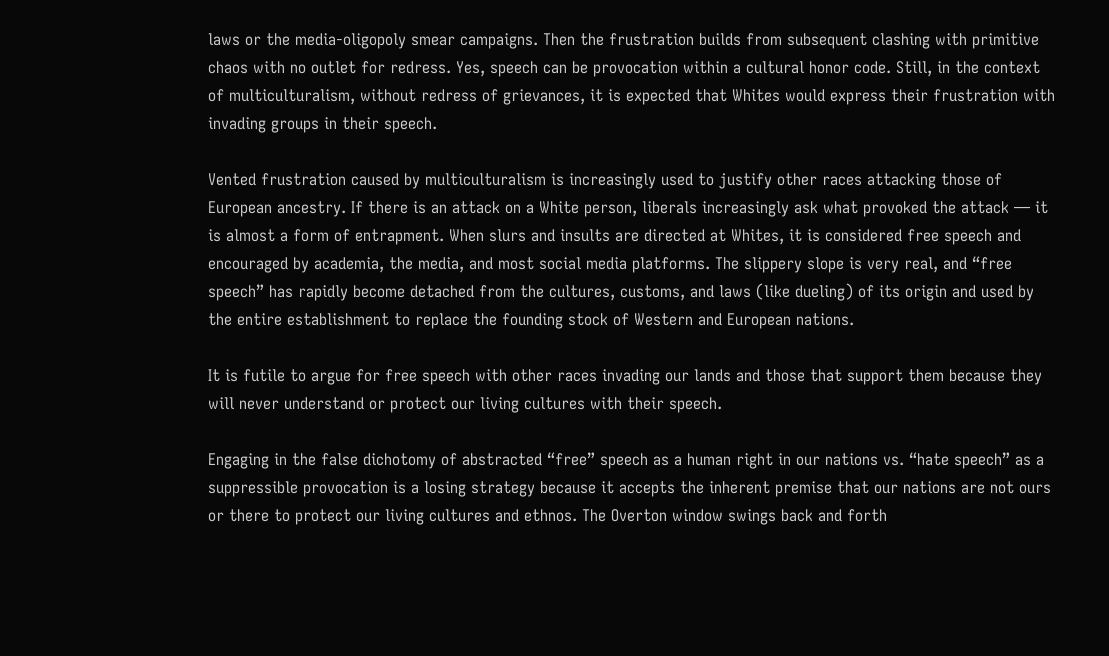laws or the media-oligopoly smear campaigns. Then the frustration builds from subsequent clashing with primitive chaos with no outlet for redress. Yes, speech can be provocation within a cultural honor code. Still, in the context of multiculturalism, without redress of grievances, it is expected that Whites would express their frustration with invading groups in their speech.

Vented frustration caused by multiculturalism is increasingly used to justify other races attacking those of European ancestry. If there is an attack on a White person, liberals increasingly ask what provoked the attack — it is almost a form of entrapment. When slurs and insults are directed at Whites, it is considered free speech and encouraged by academia, the media, and most social media platforms. The slippery slope is very real, and “free speech” has rapidly become detached from the cultures, customs, and laws (like dueling) of its origin and used by the entire establishment to replace the founding stock of Western and European nations.

It is futile to argue for free speech with other races invading our lands and those that support them because they will never understand or protect our living cultures with their speech.

Engaging in the false dichotomy of abstracted “free” speech as a human right in our nations vs. “hate speech” as a suppressible provocation is a losing strategy because it accepts the inherent premise that our nations are not ours or there to protect our living cultures and ethnos. The Overton window swings back and forth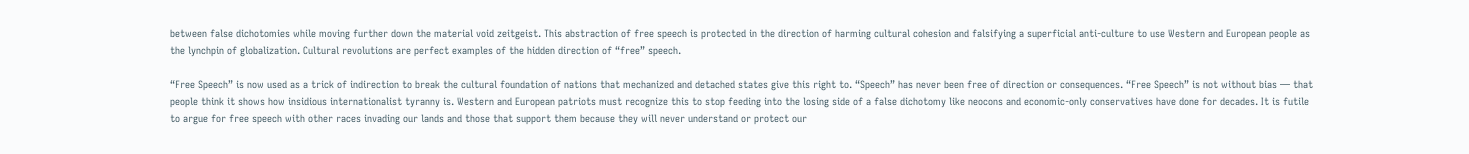between false dichotomies while moving further down the material void zeitgeist. This abstraction of free speech is protected in the direction of harming cultural cohesion and falsifying a superficial anti-culture to use Western and European people as the lynchpin of globalization. Cultural revolutions are perfect examples of the hidden direction of “free” speech.

“Free Speech” is now used as a trick of indirection to break the cultural foundation of nations that mechanized and detached states give this right to. “Speech” has never been free of direction or consequences. “Free Speech” is not without bias — that people think it shows how insidious internationalist tyranny is. Western and European patriots must recognize this to stop feeding into the losing side of a false dichotomy like neocons and economic-only conservatives have done for decades. It is futile to argue for free speech with other races invading our lands and those that support them because they will never understand or protect our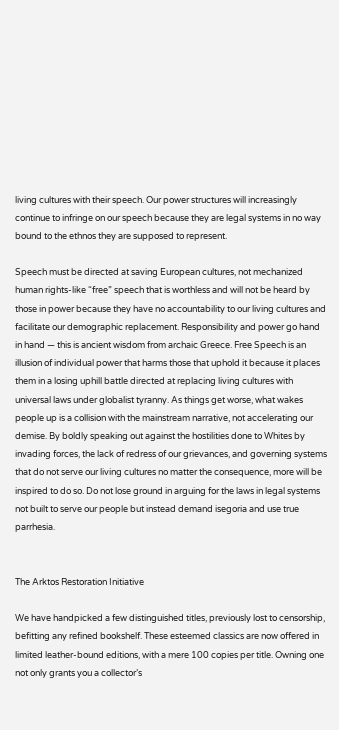living cultures with their speech. Our power structures will increasingly continue to infringe on our speech because they are legal systems in no way bound to the ethnos they are supposed to represent.

Speech must be directed at saving European cultures, not mechanized human rights-like “free” speech that is worthless and will not be heard by those in power because they have no accountability to our living cultures and facilitate our demographic replacement. Responsibility and power go hand in hand — this is ancient wisdom from archaic Greece. Free Speech is an illusion of individual power that harms those that uphold it because it places them in a losing uphill battle directed at replacing living cultures with universal laws under globalist tyranny. As things get worse, what wakes people up is a collision with the mainstream narrative, not accelerating our demise. By boldly speaking out against the hostilities done to Whites by invading forces, the lack of redress of our grievances, and governing systems that do not serve our living cultures no matter the consequence, more will be inspired to do so. Do not lose ground in arguing for the laws in legal systems not built to serve our people but instead demand isegoria and use true parrhesia.


The Arktos Restoration Initiative

We have handpicked a few distinguished titles, previously lost to censorship, befitting any refined bookshelf. These esteemed classics are now offered in limited leather-bound editions, with a mere 100 copies per title. Owning one not only grants you a collector’s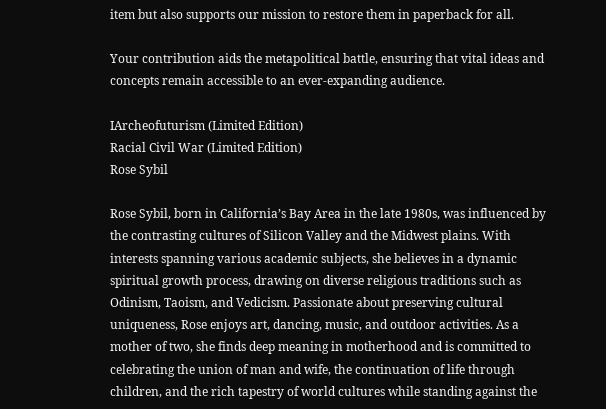item but also supports our mission to restore them in paperback for all.

Your contribution aids the metapolitical battle, ensuring that vital ideas and concepts remain accessible to an ever-expanding audience.

IArcheofuturism (Limited Edition)
Racial Civil War (Limited Edition)
Rose Sybil

Rose Sybil, born in California’s Bay Area in the late 1980s, was influenced by the contrasting cultures of Silicon Valley and the Midwest plains. With interests spanning various academic subjects, she believes in a dynamic spiritual growth process, drawing on diverse religious traditions such as Odinism, Taoism, and Vedicism. Passionate about preserving cultural uniqueness, Rose enjoys art, dancing, music, and outdoor activities. As a mother of two, she finds deep meaning in motherhood and is committed to celebrating the union of man and wife, the continuation of life through children, and the rich tapestry of world cultures while standing against the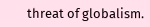threat of globalism.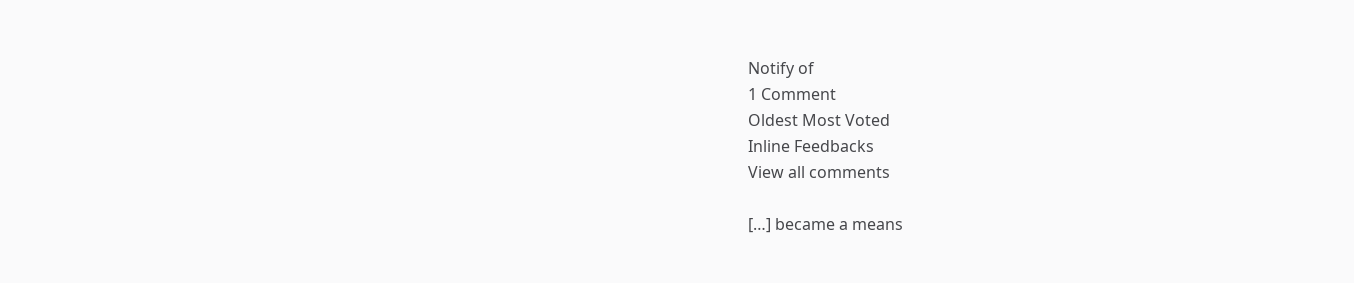Notify of
1 Comment
Oldest Most Voted
Inline Feedbacks
View all comments

[…] became a means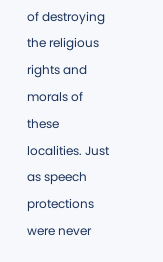of destroying the religious rights and morals of these localities. Just as speech protections were never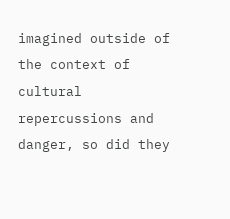imagined outside of the context of cultural repercussions and danger, so did they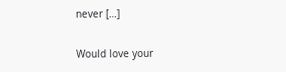never […]

Would love your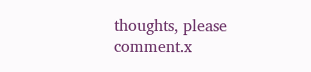thoughts, please comment.x